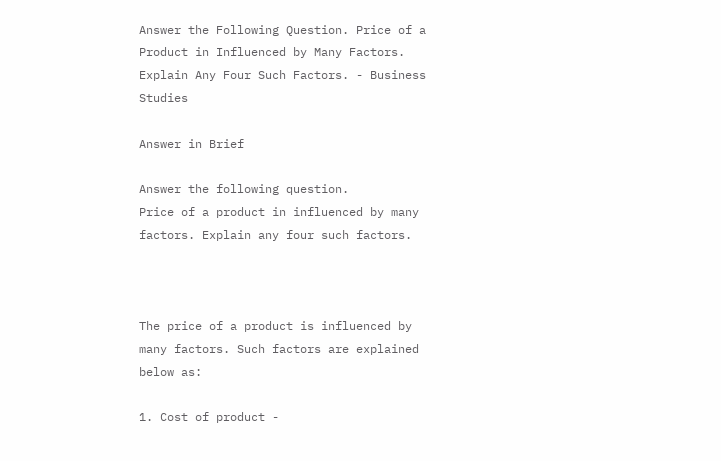Answer the Following Question. Price of a Product in Influenced by Many Factors. Explain Any Four Such Factors. - Business Studies

Answer in Brief

Answer the following question.
Price of a product in influenced by many factors. Explain any four such factors.



The price of a product is influenced by many factors. Such factors are explained below as:

1. Cost of product -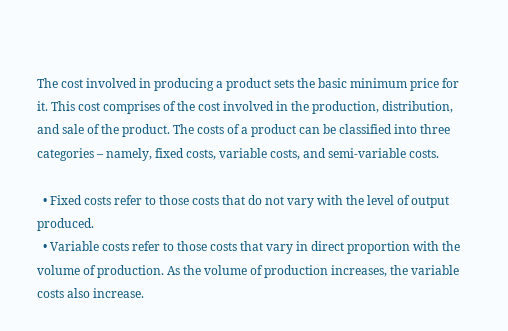The cost involved in producing a product sets the basic minimum price for it. This cost comprises of the cost involved in the production, distribution, and sale of the product. The costs of a product can be classified into three categories – namely, fixed costs, variable costs, and semi-variable costs.

  • Fixed costs refer to those costs that do not vary with the level of output produced.
  • Variable costs refer to those costs that vary in direct proportion with the volume of production. As the volume of production increases, the variable costs also increase.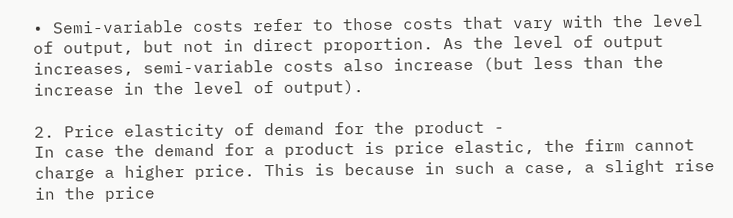• Semi-variable costs refer to those costs that vary with the level of output, but not in direct proportion. As the level of output increases, semi-variable costs also increase (but less than the increase in the level of output).

2. Price elasticity of demand for the product -
In case the demand for a product is price elastic, the firm cannot charge a higher price. This is because in such a case, a slight rise in the price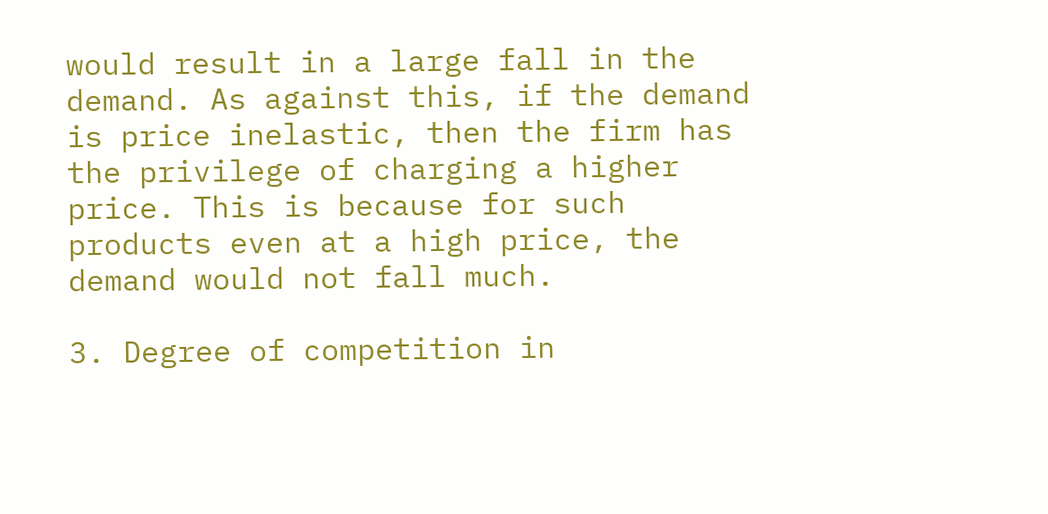would result in a large fall in the demand. As against this, if the demand is price inelastic, then the firm has the privilege of charging a higher price. This is because for such products even at a high price, the demand would not fall much.

3. Degree of competition in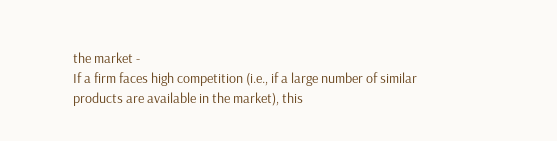the market -
If a firm faces high competition (i.e., if a large number of similar products are available in the market), this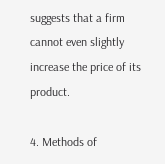suggests that a firm cannot even slightly increase the price of its product.

4. Methods of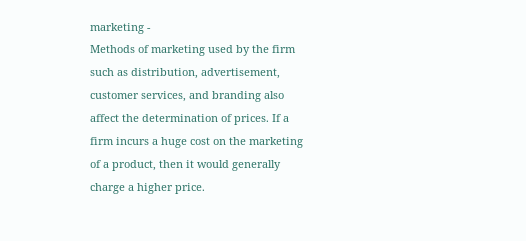marketing -
Methods of marketing used by the firm such as distribution, advertisement, customer services, and branding also affect the determination of prices. If a firm incurs a huge cost on the marketing of a product, then it would generally charge a higher price.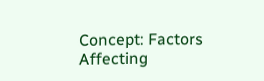Concept: Factors Affecting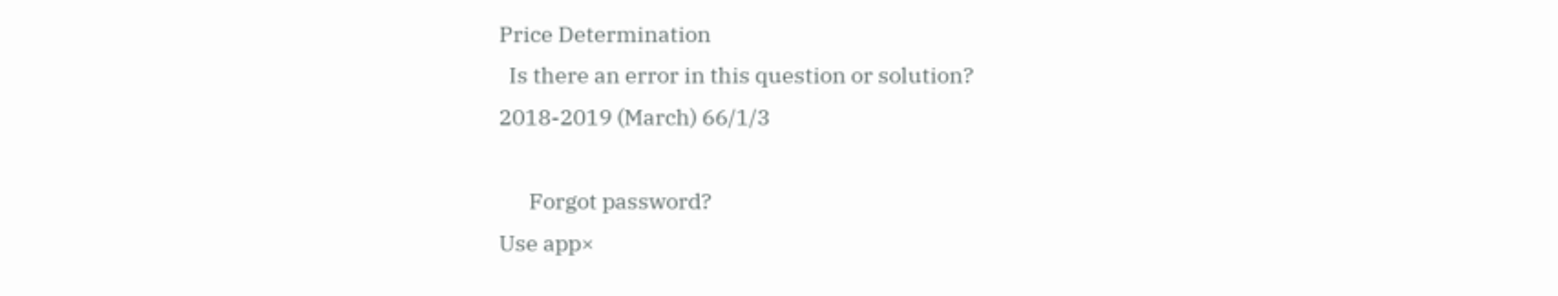Price Determination
  Is there an error in this question or solution?
2018-2019 (March) 66/1/3

      Forgot password?
Use app×